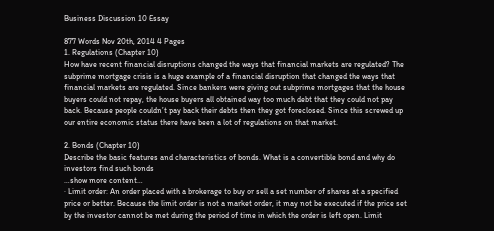Business Discussion 10 Essay

877 Words Nov 20th, 2014 4 Pages
1. Regulations (Chapter 10)
How have recent financial disruptions changed the ways that financial markets are regulated? The subprime mortgage crisis is a huge example of a financial disruption that changed the ways that financial markets are regulated. Since bankers were giving out subprime mortgages that the house buyers could not repay, the house buyers all obtained way too much debt that they could not pay back. Because people couldn’t pay back their debts then they got foreclosed. Since this screwed up our entire economic status there have been a lot of regulations on that market.

2. Bonds (Chapter 10)
Describe the basic features and characteristics of bonds. What is a convertible bond and why do investors find such bonds
…show more content…
· Limit order: An order placed with a brokerage to buy or sell a set number of shares at a specified price or better. Because the limit order is not a market order, it may not be executed if the price set by the investor cannot be met during the period of time in which the order is left open. Limit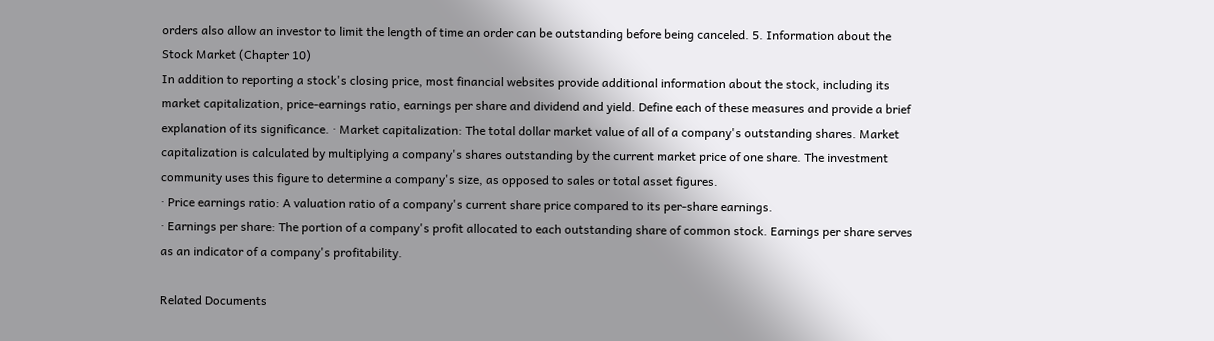orders also allow an investor to limit the length of time an order can be outstanding before being canceled. 5. Information about the Stock Market (Chapter 10)
In addition to reporting a stock's closing price, most financial websites provide additional information about the stock, including its market capitalization, price-earnings ratio, earnings per share and dividend and yield. Define each of these measures and provide a brief explanation of its significance. · Market capitalization: The total dollar market value of all of a company's outstanding shares. Market capitalization is calculated by multiplying a company's shares outstanding by the current market price of one share. The investment community uses this figure to determine a company's size, as opposed to sales or total asset figures.
· Price earnings ratio: A valuation ratio of a company's current share price compared to its per-share earnings.
· Earnings per share: The portion of a company's profit allocated to each outstanding share of common stock. Earnings per share serves as an indicator of a company's profitability.

Related Documents